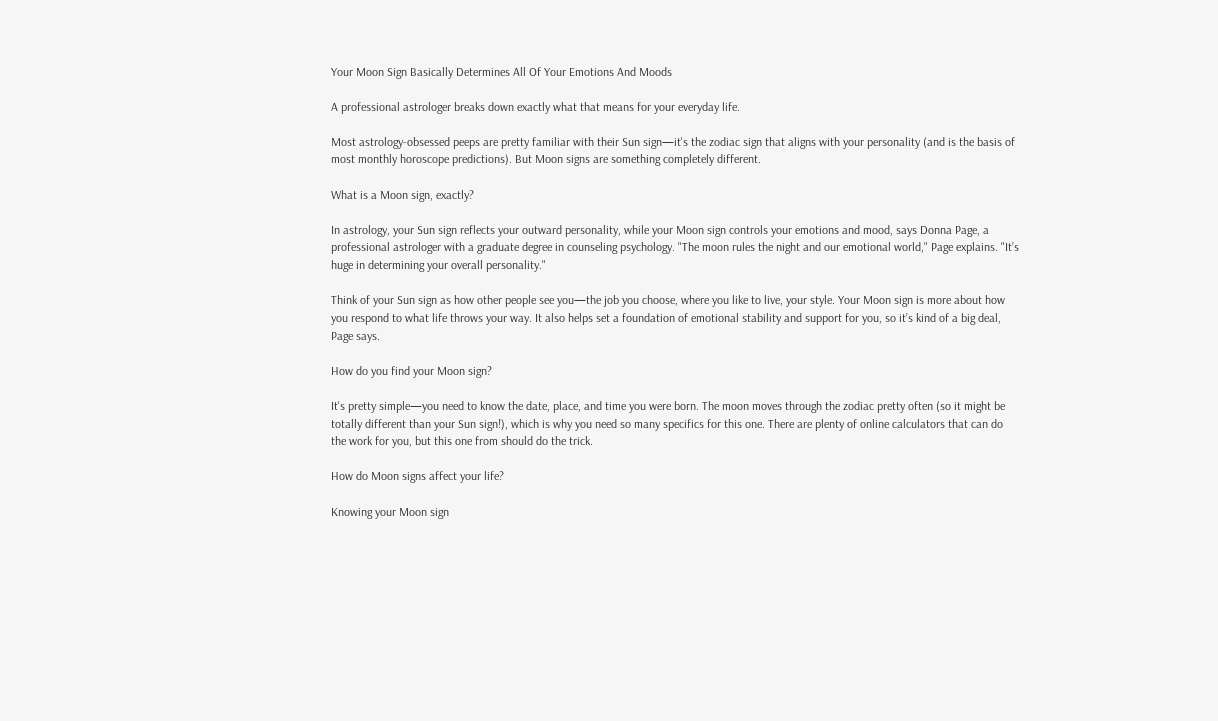Your Moon Sign Basically Determines All Of Your Emotions And Moods

A professional astrologer breaks down exactly what that means for your everyday life.

Most astrology-obsessed peeps are pretty familiar with their Sun sign—it's the zodiac sign that aligns with your personality (and is the basis of most monthly horoscope predictions). But Moon signs are something completely different.

What is a Moon sign, exactly?

In astrology, your Sun sign reflects your outward personality, while your Moon sign controls your emotions and mood, says Donna Page, a professional astrologer with a graduate degree in counseling psychology. "The moon rules the night and our emotional world," Page explains. "It’s huge in determining your overall personality."

Think of your Sun sign as how other people see you—the job you choose, where you like to live, your style. Your Moon sign is more about how you respond to what life throws your way. It also helps set a foundation of emotional stability and support for you, so it’s kind of a big deal, Page says.

How do you find your Moon sign?

It's pretty simple—you need to know the date, place, and time you were born. The moon moves through the zodiac pretty often (so it might be totally different than your Sun sign!), which is why you need so many specifics for this one. There are plenty of online calculators that can do the work for you, but this one from should do the trick.

How do Moon signs affect your life?

Knowing your Moon sign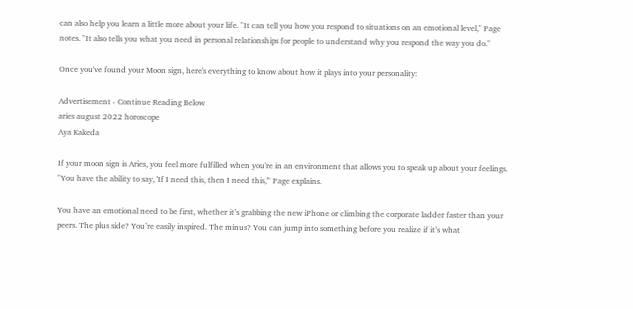can also help you learn a little more about your life. "It can tell you how you respond to situations on an emotional level," Page notes. "It also tells you what you need in personal relationships for people to understand why you respond the way you do."

Once you've found your Moon sign, here's everything to know about how it plays into your personality:

Advertisement - Continue Reading Below
aries august 2022 horoscope
Aya Kakeda

If your moon sign is Aries, you feel more fulfilled when you're in an environment that allows you to speak up about your feelings. "You have the ability to say, 'If I need this, then I need this,'" Page explains.

You have an emotional need to be first, whether it’s grabbing the new iPhone or climbing the corporate ladder faster than your peers. The plus side? You’re easily inspired. The minus? You can jump into something before you realize if it’s what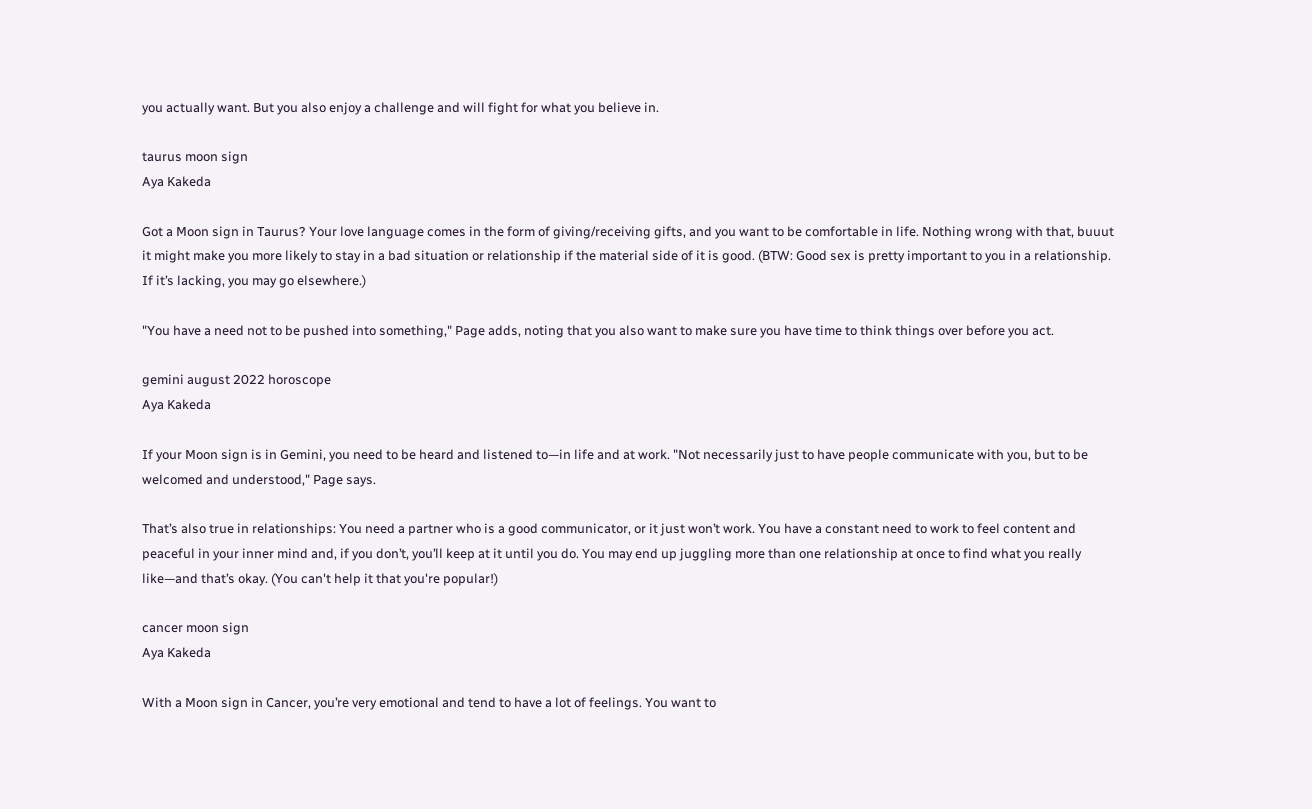you actually want. But you also enjoy a challenge and will fight for what you believe in.

taurus moon sign
Aya Kakeda

Got a Moon sign in Taurus? Your love language comes in the form of giving/receiving gifts, and you want to be comfortable in life. Nothing wrong with that, buuut it might make you more likely to stay in a bad situation or relationship if the material side of it is good. (BTW: Good sex is pretty important to you in a relationship. If it’s lacking, you may go elsewhere.)

"You have a need not to be pushed into something," Page adds, noting that you also want to make sure you have time to think things over before you act.

gemini august 2022 horoscope
Aya Kakeda

If your Moon sign is in Gemini, you need to be heard and listened to—in life and at work. "Not necessarily just to have people communicate with you, but to be welcomed and understood," Page says.

That’s also true in relationships: You need a partner who is a good communicator, or it just won’t work. You have a constant need to work to feel content and peaceful in your inner mind and, if you don’t, you’ll keep at it until you do. You may end up juggling more than one relationship at once to find what you really like—and that’s okay. (You can't help it that you're popular!)

cancer moon sign
Aya Kakeda

With a Moon sign in Cancer, you’re very emotional and tend to have a lot of feelings. You want to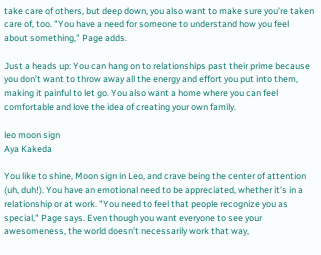take care of others, but deep down, you also want to make sure you’re taken care of, too. "You have a need for someone to understand how you feel about something," Page adds.

Just a heads up: You can hang on to relationships past their prime because you don’t want to throw away all the energy and effort you put into them, making it painful to let go. You also want a home where you can feel comfortable and love the idea of creating your own family.

leo moon sign
Aya Kakeda

You like to shine, Moon sign in Leo, and crave being the center of attention (uh, duh!). You have an emotional need to be appreciated, whether it’s in a relationship or at work. "You need to feel that people recognize you as special," Page says. Even though you want everyone to see your awesomeness, the world doesn’t necessarily work that way,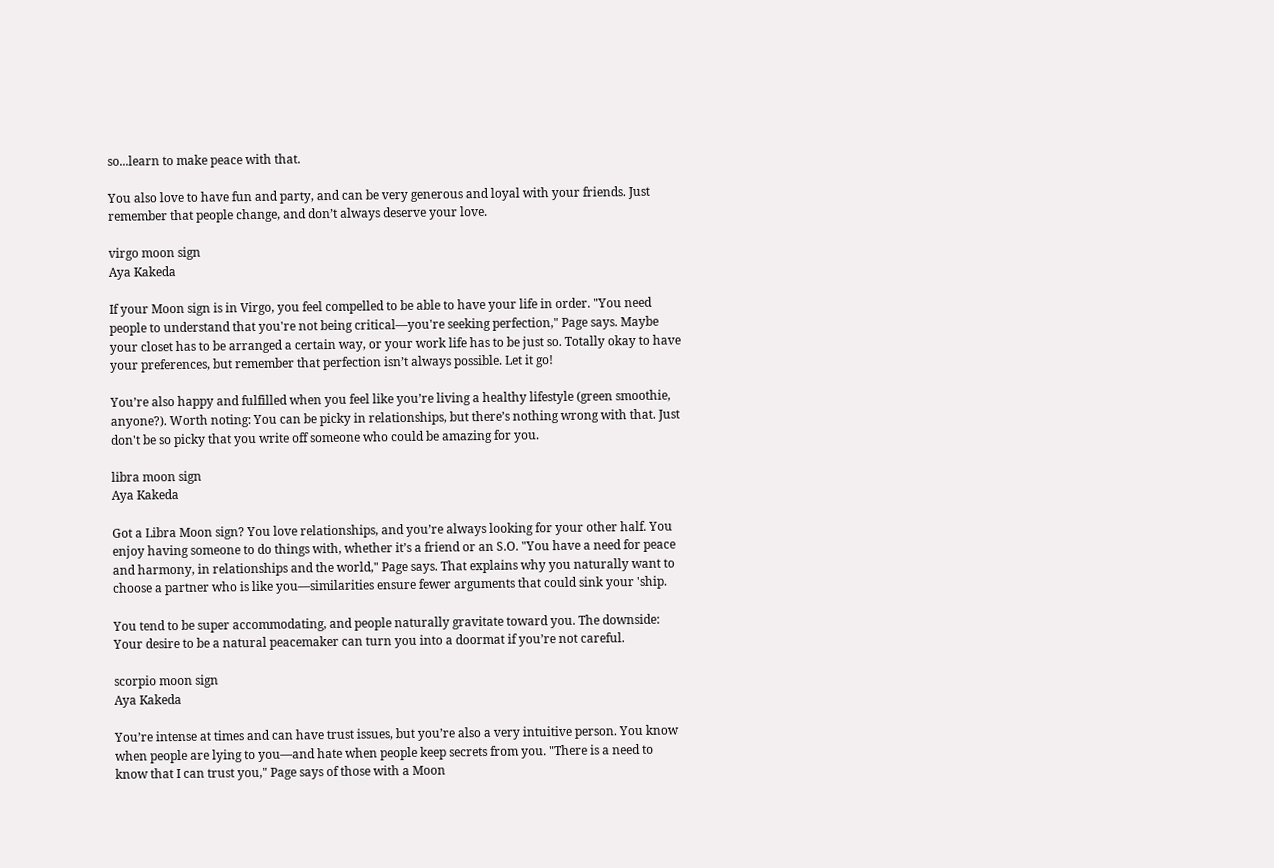so...learn to make peace with that.

You also love to have fun and party, and can be very generous and loyal with your friends. Just remember that people change, and don’t always deserve your love.

virgo moon sign
Aya Kakeda

If your Moon sign is in Virgo, you feel compelled to be able to have your life in order. "You need people to understand that you're not being critical—you're seeking perfection," Page says. Maybe your closet has to be arranged a certain way, or your work life has to be just so. Totally okay to have your preferences, but remember that perfection isn’t always possible. Let it go!

You’re also happy and fulfilled when you feel like you’re living a healthy lifestyle (green smoothie, anyone?). Worth noting: You can be picky in relationships, but there’s nothing wrong with that. Just don't be so picky that you write off someone who could be amazing for you.

libra moon sign
Aya Kakeda

Got a Libra Moon sign? You love relationships, and you’re always looking for your other half. You enjoy having someone to do things with, whether it’s a friend or an S.O. "You have a need for peace and harmony, in relationships and the world," Page says. That explains why you naturally want to choose a partner who is like you—similarities ensure fewer arguments that could sink your 'ship.

You tend to be super accommodating, and people naturally gravitate toward you. The downside: Your desire to be a natural peacemaker can turn you into a doormat if you’re not careful.

scorpio moon sign
Aya Kakeda

You’re intense at times and can have trust issues, but you’re also a very intuitive person. You know when people are lying to you—and hate when people keep secrets from you. "There is a need to know that I can trust you," Page says of those with a Moon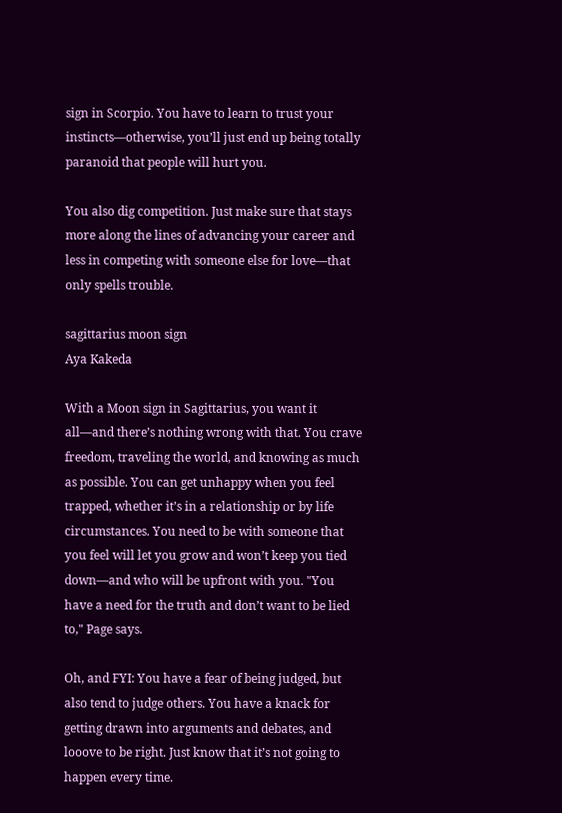sign in Scorpio. You have to learn to trust your instincts—otherwise, you’ll just end up being totally paranoid that people will hurt you.

You also dig competition. Just make sure that stays more along the lines of advancing your career and less in competing with someone else for love—that only spells trouble.

sagittarius moon sign
Aya Kakeda

With a Moon sign in Sagittarius, you want it all—and there’s nothing wrong with that. You crave freedom, traveling the world, and knowing as much as possible. You can get unhappy when you feel trapped, whether it’s in a relationship or by life circumstances. You need to be with someone that you feel will let you grow and won’t keep you tied down—and who will be upfront with you. "You have a need for the truth and don’t want to be lied to," Page says.

Oh, and FYI: You have a fear of being judged, but also tend to judge others. You have a knack for getting drawn into arguments and debates, and looove to be right. Just know that it’s not going to happen every time.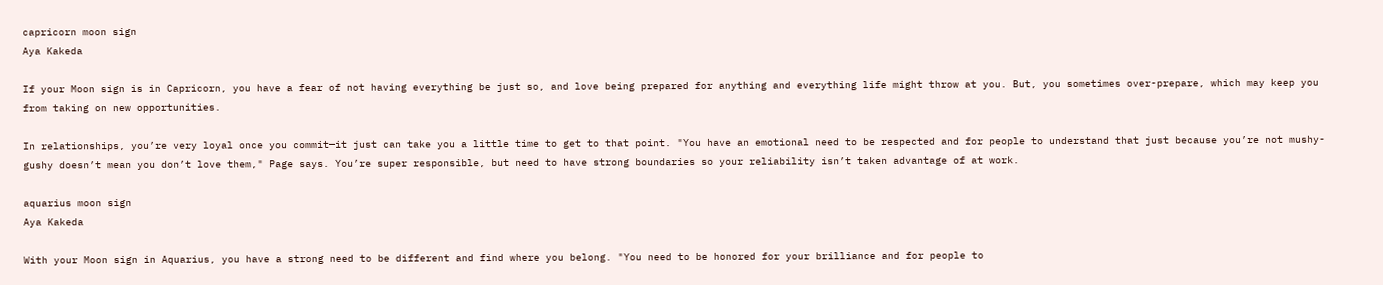capricorn moon sign
Aya Kakeda

If your Moon sign is in Capricorn, you have a fear of not having everything be just so, and love being prepared for anything and everything life might throw at you. But, you sometimes over-prepare, which may keep you from taking on new opportunities.

In relationships, you’re very loyal once you commit—it just can take you a little time to get to that point. "You have an emotional need to be respected and for people to understand that just because you’re not mushy-gushy doesn’t mean you don’t love them," Page says. You’re super responsible, but need to have strong boundaries so your reliability isn’t taken advantage of at work.

aquarius moon sign
Aya Kakeda

With your Moon sign in Aquarius, you have a strong need to be different and find where you belong. "You need to be honored for your brilliance and for people to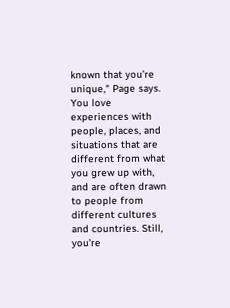known that you’re unique," Page says. You love experiences with people, places, and situations that are different from what you grew up with, and are often drawn to people from different cultures and countries. Still, you’re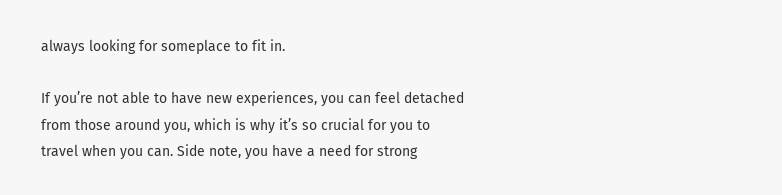always looking for someplace to fit in.

If you’re not able to have new experiences, you can feel detached from those around you, which is why it’s so crucial for you to travel when you can. Side note, you have a need for strong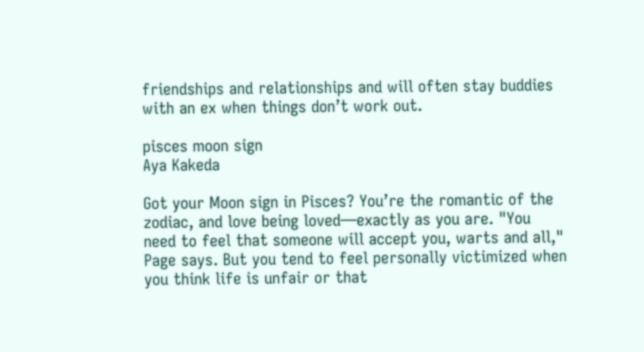friendships and relationships and will often stay buddies with an ex when things don’t work out.

pisces moon sign
Aya Kakeda

Got your Moon sign in Pisces? You’re the romantic of the zodiac, and love being loved—exactly as you are. "You need to feel that someone will accept you, warts and all," Page says. But you tend to feel personally victimized when you think life is unfair or that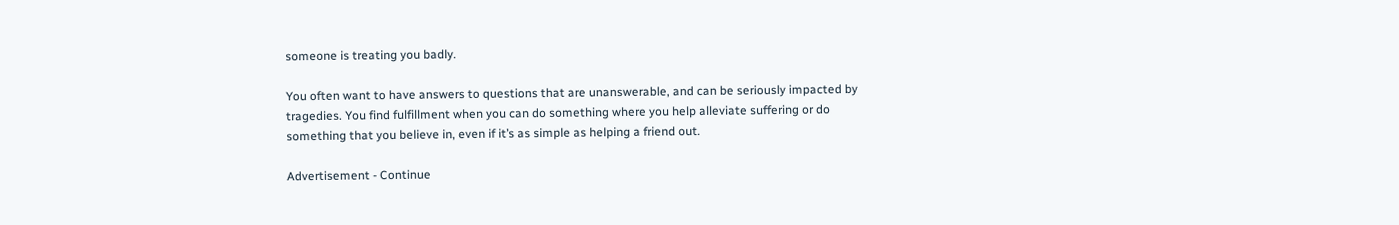someone is treating you badly.

You often want to have answers to questions that are unanswerable, and can be seriously impacted by tragedies. You find fulfillment when you can do something where you help alleviate suffering or do something that you believe in, even if it’s as simple as helping a friend out.

Advertisement - Continue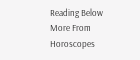Reading Below
More From Horoscopes